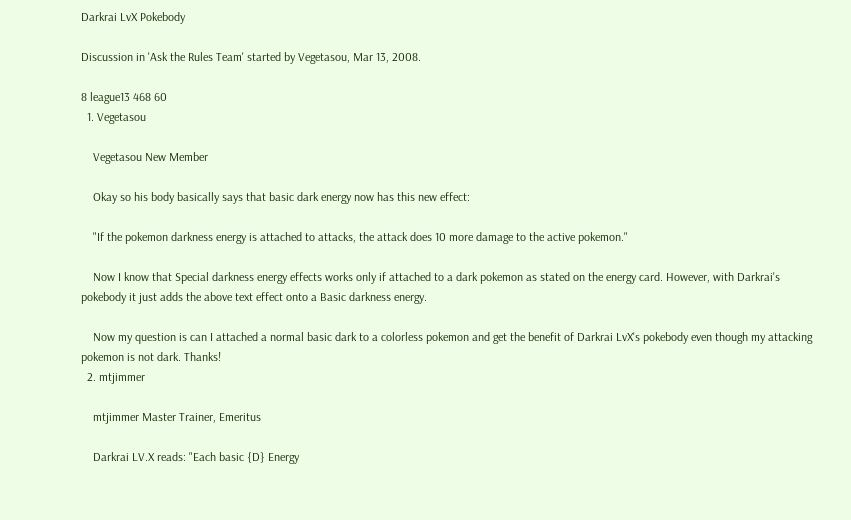Darkrai LvX Pokebody

Discussion in 'Ask the Rules Team' started by Vegetasou, Mar 13, 2008.

8 league13 468 60
  1. Vegetasou

    Vegetasou New Member

    Okay so his body basically says that basic dark energy now has this new effect:

    "If the pokemon darkness energy is attached to attacks, the attack does 10 more damage to the active pokemon."

    Now I know that Special darkness energy effects works only if attached to a dark pokemon as stated on the energy card. However, with Darkrai's pokebody it just adds the above text effect onto a Basic darkness energy.

    Now my question is can I attached a normal basic dark to a colorless pokemon and get the benefit of Darkrai LvX's pokebody even though my attacking pokemon is not dark. Thanks!
  2. mtjimmer

    mtjimmer Master Trainer, Emeritus

    Darkrai LV.X reads: "Each basic {D} Energy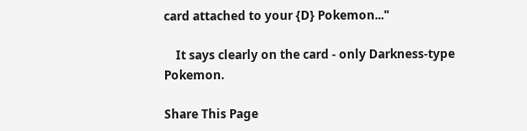card attached to your {D} Pokemon..."

    It says clearly on the card - only Darkness-type Pokemon.

Share This Page